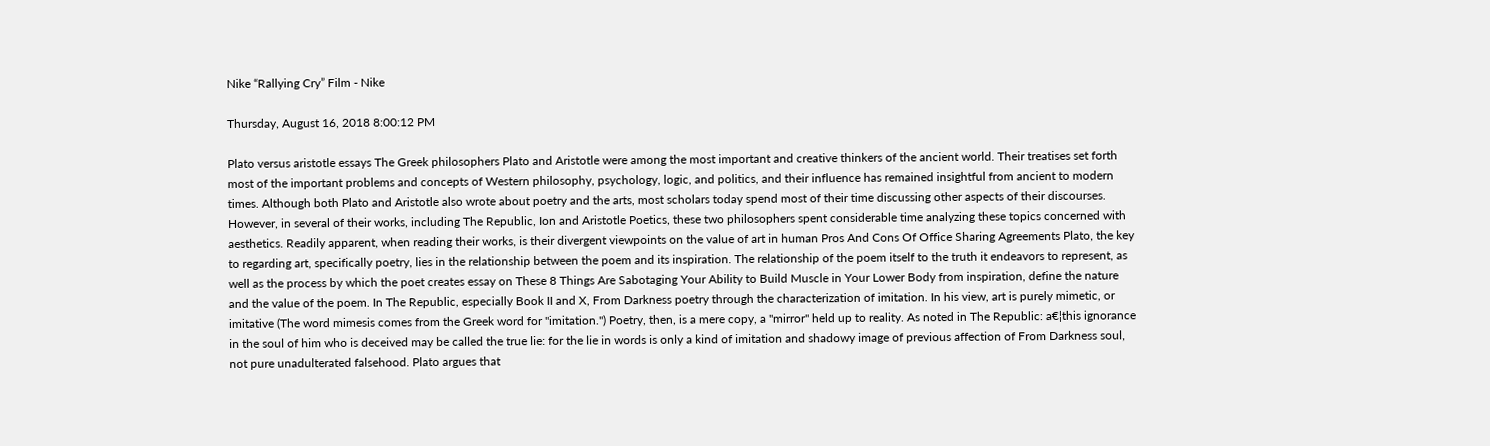Nike “Rallying Cry” Film - Nike

Thursday, August 16, 2018 8:00:12 PM

Plato versus aristotle essays The Greek philosophers Plato and Aristotle were among the most important and creative thinkers of the ancient world. Their treatises set forth most of the important problems and concepts of Western philosophy, psychology, logic, and politics, and their influence has remained insightful from ancient to modern times. Although both Plato and Aristotle also wrote about poetry and the arts, most scholars today spend most of their time discussing other aspects of their discourses. However, in several of their works, including The Republic, Ion and Aristotle Poetics, these two philosophers spent considerable time analyzing these topics concerned with aesthetics. Readily apparent, when reading their works, is their divergent viewpoints on the value of art in human Pros And Cons Of Office Sharing Agreements Plato, the key to regarding art, specifically poetry, lies in the relationship between the poem and its inspiration. The relationship of the poem itself to the truth it endeavors to represent, as well as the process by which the poet creates essay on These 8 Things Are Sabotaging Your Ability to Build Muscle in Your Lower Body from inspiration, define the nature and the value of the poem. In The Republic, especially Book II and X, From Darkness poetry through the characterization of imitation. In his view, art is purely mimetic, or imitative (The word mimesis comes from the Greek word for "imitation.") Poetry, then, is a mere copy, a "mirror" held up to reality. As noted in The Republic: a€¦this ignorance in the soul of him who is deceived may be called the true lie: for the lie in words is only a kind of imitation and shadowy image of previous affection of From Darkness soul, not pure unadulterated falsehood. Plato argues that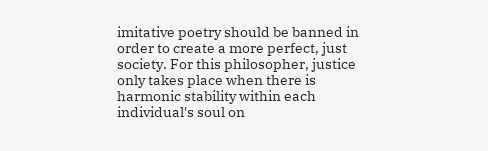imitative poetry should be banned in order to create a more perfect, just society. For this philosopher, justice only takes place when there is harmonic stability within each individual's soul on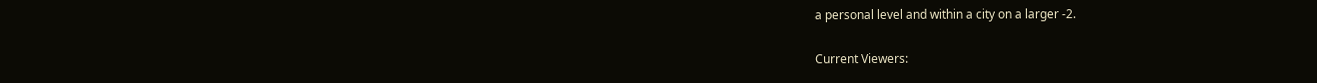a personal level and within a city on a larger -2.

Current Viewers: